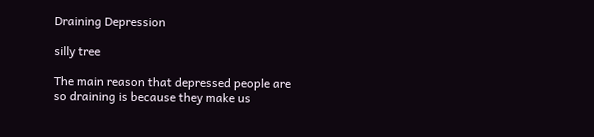Draining Depression

silly tree

The main reason that depressed people are so draining is because they make us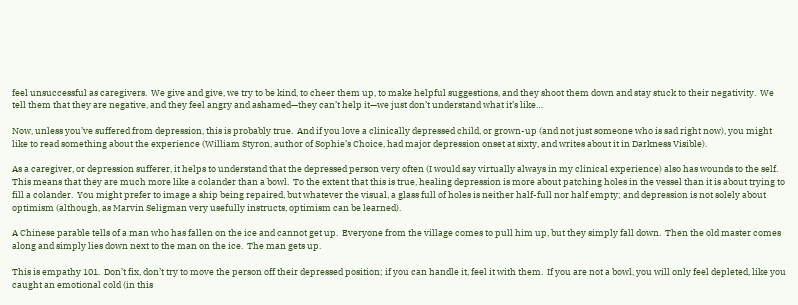feel unsuccessful as caregivers.  We give and give, we try to be kind, to cheer them up, to make helpful suggestions, and they shoot them down and stay stuck to their negativity.  We tell them that they are negative, and they feel angry and ashamed—they can’t help it—we just don’t understand what it’s like…

Now, unless you’ve suffered from depression, this is probably true.  And if you love a clinically depressed child, or grown-up (and not just someone who is sad right now), you might like to read something about the experience (William Styron, author of Sophie’s Choice, had major depression onset at sixty, and writes about it in Darkness Visible).

As a caregiver, or depression sufferer, it helps to understand that the depressed person very often (I would say virtually always in my clinical experience) also has wounds to the self.  This means that they are much more like a colander than a bowl.  To the extent that this is true, healing depression is more about patching holes in the vessel than it is about trying to fill a colander.  You might prefer to image a ship being repaired, but whatever the visual, a glass full of holes is neither half-full nor half empty; and depression is not solely about optimism (although, as Marvin Seligman very usefully instructs, optimism can be learned).

A Chinese parable tells of a man who has fallen on the ice and cannot get up.  Everyone from the village comes to pull him up, but they simply fall down.  Then the old master comes along and simply lies down next to the man on the ice.  The man gets up.

This is empathy 101.  Don’t fix, don’t try to move the person off their depressed position; if you can handle it, feel it with them.  If you are not a bowl, you will only feel depleted, like you caught an emotional cold (in this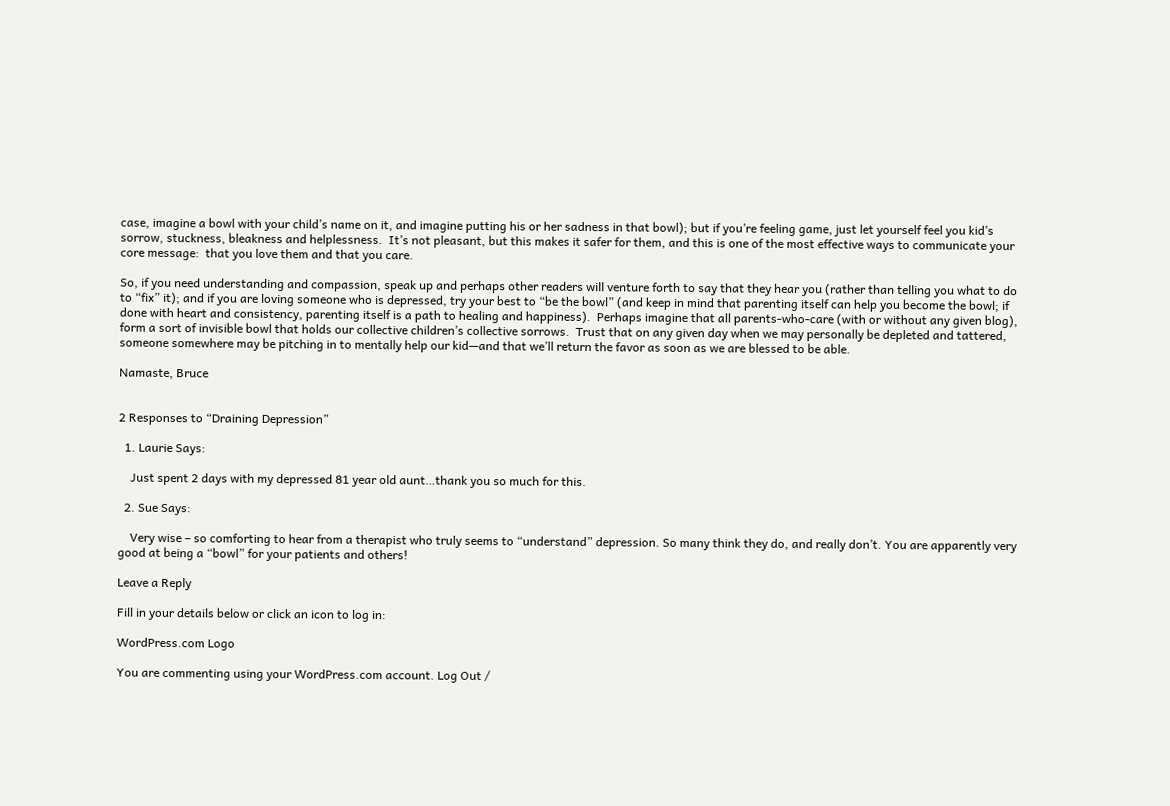case, imagine a bowl with your child’s name on it, and imagine putting his or her sadness in that bowl); but if you’re feeling game, just let yourself feel you kid’s sorrow, stuckness, bleakness and helplessness.  It’s not pleasant, but this makes it safer for them, and this is one of the most effective ways to communicate your core message:  that you love them and that you care.

So, if you need understanding and compassion, speak up and perhaps other readers will venture forth to say that they hear you (rather than telling you what to do to “fix” it); and if you are loving someone who is depressed, try your best to “be the bowl” (and keep in mind that parenting itself can help you become the bowl; if done with heart and consistency, parenting itself is a path to healing and happiness).  Perhaps imagine that all parents-who-care (with or without any given blog), form a sort of invisible bowl that holds our collective children’s collective sorrows.  Trust that on any given day when we may personally be depleted and tattered, someone somewhere may be pitching in to mentally help our kid—and that we’ll return the favor as soon as we are blessed to be able.

Namaste, Bruce


2 Responses to “Draining Depression”

  1. Laurie Says:

    Just spent 2 days with my depressed 81 year old aunt…thank you so much for this.

  2. Sue Says:

    Very wise – so comforting to hear from a therapist who truly seems to “understand” depression. So many think they do, and really don’t. You are apparently very good at being a “bowl” for your patients and others!

Leave a Reply

Fill in your details below or click an icon to log in:

WordPress.com Logo

You are commenting using your WordPress.com account. Log Out /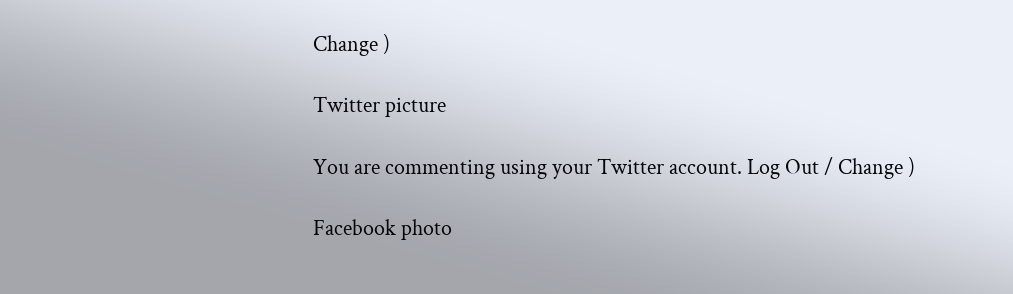Change )

Twitter picture

You are commenting using your Twitter account. Log Out / Change )

Facebook photo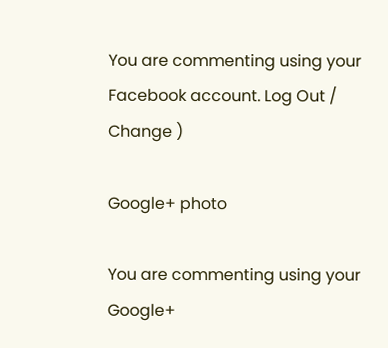You are commenting using your Facebook account. Log Out / Change )

Google+ photo

You are commenting using your Google+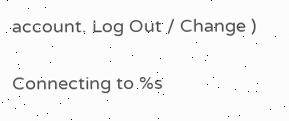account. Log Out / Change )

Connecting to %s